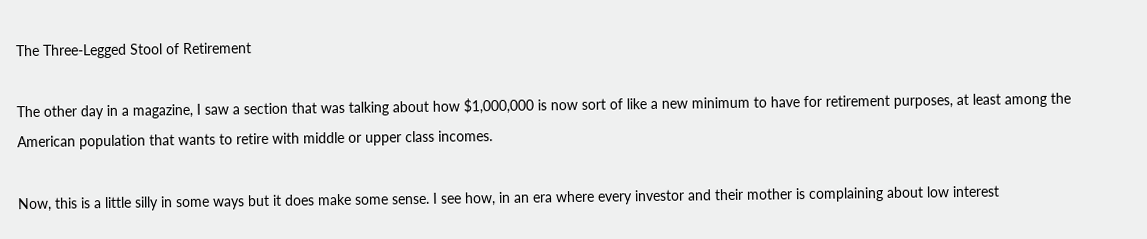The Three-Legged Stool of Retirement

The other day in a magazine, I saw a section that was talking about how $1,000,000 is now sort of like a new minimum to have for retirement purposes, at least among the American population that wants to retire with middle or upper class incomes.

Now, this is a little silly in some ways but it does make some sense. I see how, in an era where every investor and their mother is complaining about low interest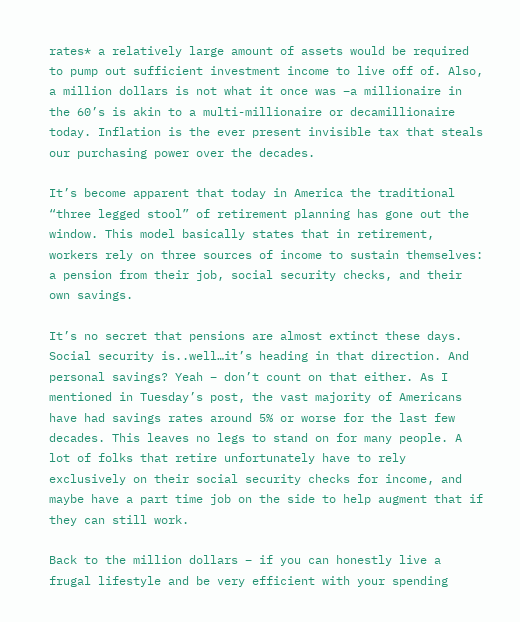rates* a relatively large amount of assets would be required to pump out sufficient investment income to live off of. Also, a million dollars is not what it once was –a millionaire in the 60’s is akin to a multi-millionaire or decamillionaire today. Inflation is the ever present invisible tax that steals our purchasing power over the decades.

It’s become apparent that today in America the traditional “three legged stool” of retirement planning has gone out the window. This model basically states that in retirement, workers rely on three sources of income to sustain themselves: a pension from their job, social security checks, and their own savings.

It’s no secret that pensions are almost extinct these days. Social security is..well…it’s heading in that direction. And personal savings? Yeah – don’t count on that either. As I mentioned in Tuesday’s post, the vast majority of Americans have had savings rates around 5% or worse for the last few decades. This leaves no legs to stand on for many people. A lot of folks that retire unfortunately have to rely exclusively on their social security checks for income, and maybe have a part time job on the side to help augment that if they can still work.

Back to the million dollars – if you can honestly live a frugal lifestyle and be very efficient with your spending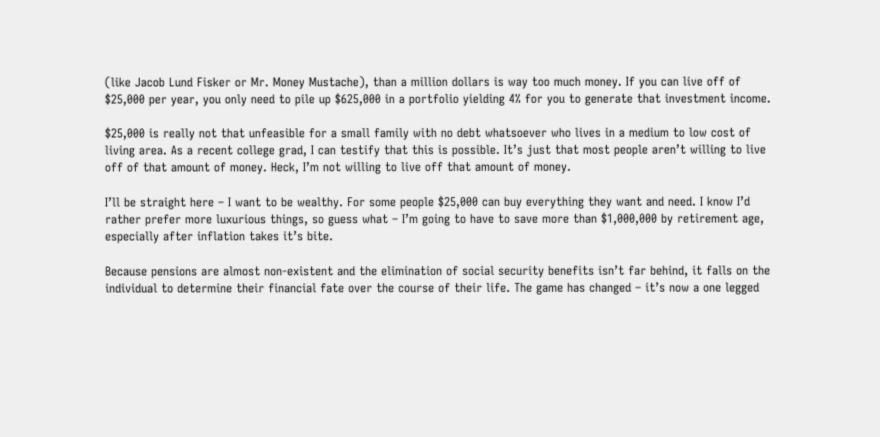(like Jacob Lund Fisker or Mr. Money Mustache), than a million dollars is way too much money. If you can live off of $25,000 per year, you only need to pile up $625,000 in a portfolio yielding 4% for you to generate that investment income.

$25,000 is really not that unfeasible for a small family with no debt whatsoever who lives in a medium to low cost of living area. As a recent college grad, I can testify that this is possible. It’s just that most people aren’t willing to live off of that amount of money. Heck, I’m not willing to live off that amount of money.

I’ll be straight here – I want to be wealthy. For some people $25,000 can buy everything they want and need. I know I’d rather prefer more luxurious things, so guess what – I’m going to have to save more than $1,000,000 by retirement age, especially after inflation takes it’s bite.

Because pensions are almost non-existent and the elimination of social security benefits isn’t far behind, it falls on the individual to determine their financial fate over the course of their life. The game has changed – it’s now a one legged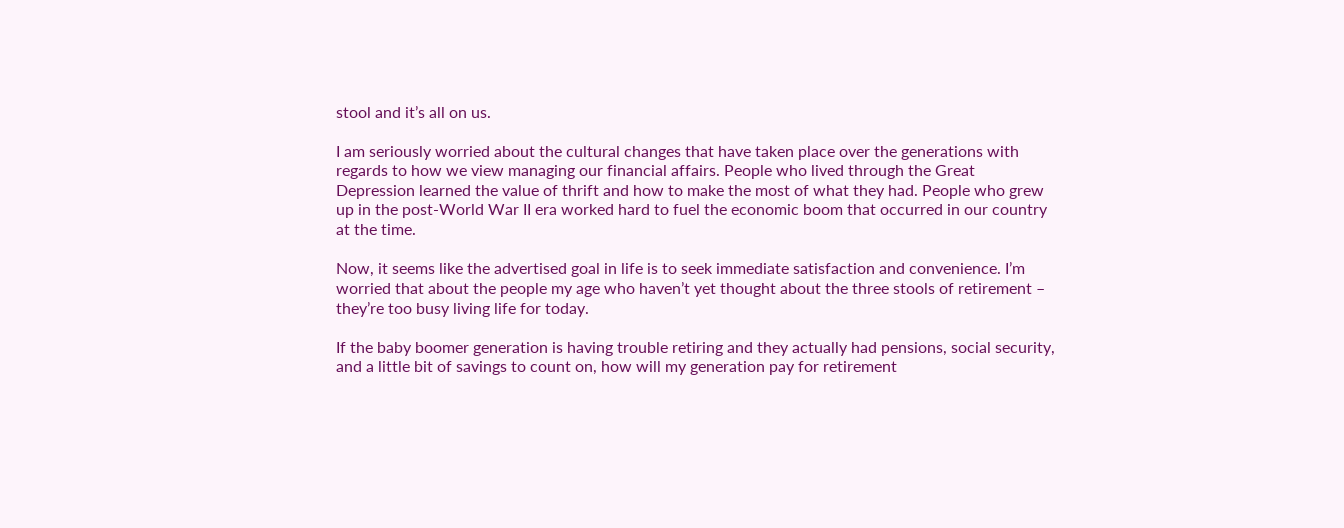stool and it’s all on us.

I am seriously worried about the cultural changes that have taken place over the generations with regards to how we view managing our financial affairs. People who lived through the Great Depression learned the value of thrift and how to make the most of what they had. People who grew up in the post-World War II era worked hard to fuel the economic boom that occurred in our country at the time.

Now, it seems like the advertised goal in life is to seek immediate satisfaction and convenience. I’m worried that about the people my age who haven’t yet thought about the three stools of retirement – they’re too busy living life for today.

If the baby boomer generation is having trouble retiring and they actually had pensions, social security, and a little bit of savings to count on, how will my generation pay for retirement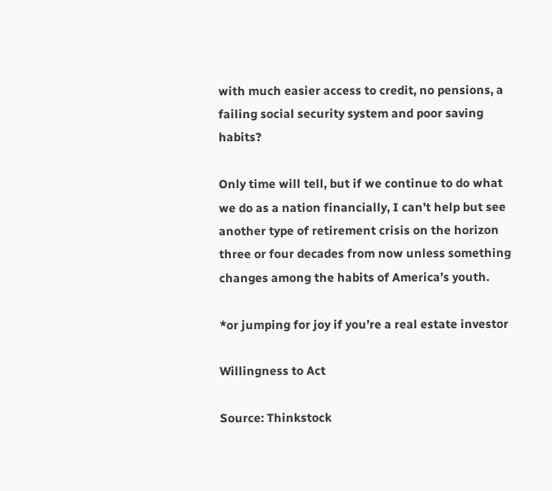with much easier access to credit, no pensions, a failing social security system and poor saving habits?

Only time will tell, but if we continue to do what we do as a nation financially, I can’t help but see another type of retirement crisis on the horizon three or four decades from now unless something changes among the habits of America’s youth.

*or jumping for joy if you’re a real estate investor

Willingness to Act

Source: Thinkstock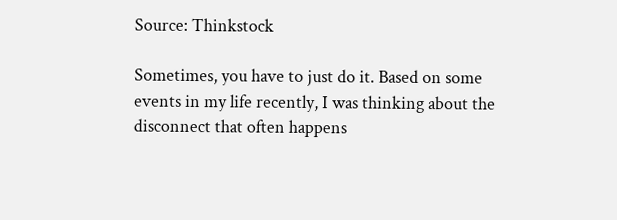Source: Thinkstock

Sometimes, you have to just do it. Based on some events in my life recently, I was thinking about the disconnect that often happens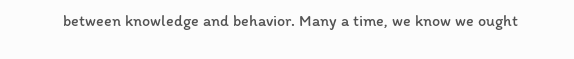between knowledge and behavior. Many a time, we know we ought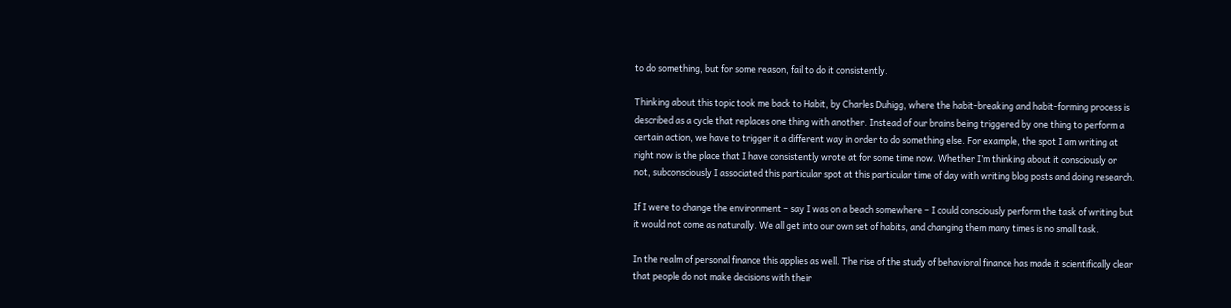to do something, but for some reason, fail to do it consistently.

Thinking about this topic took me back to Habit, by Charles Duhigg, where the habit-breaking and habit-forming process is described as a cycle that replaces one thing with another. Instead of our brains being triggered by one thing to perform a certain action, we have to trigger it a different way in order to do something else. For example, the spot I am writing at right now is the place that I have consistently wrote at for some time now. Whether I’m thinking about it consciously or not, subconsciously I associated this particular spot at this particular time of day with writing blog posts and doing research.

If I were to change the environment – say I was on a beach somewhere – I could consciously perform the task of writing but it would not come as naturally. We all get into our own set of habits, and changing them many times is no small task.

In the realm of personal finance this applies as well. The rise of the study of behavioral finance has made it scientifically clear that people do not make decisions with their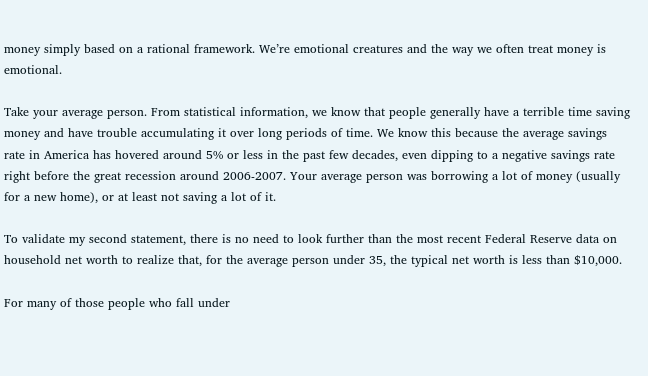money simply based on a rational framework. We’re emotional creatures and the way we often treat money is emotional.

Take your average person. From statistical information, we know that people generally have a terrible time saving money and have trouble accumulating it over long periods of time. We know this because the average savings rate in America has hovered around 5% or less in the past few decades, even dipping to a negative savings rate right before the great recession around 2006-2007. Your average person was borrowing a lot of money (usually for a new home), or at least not saving a lot of it.

To validate my second statement, there is no need to look further than the most recent Federal Reserve data on household net worth to realize that, for the average person under 35, the typical net worth is less than $10,000.

For many of those people who fall under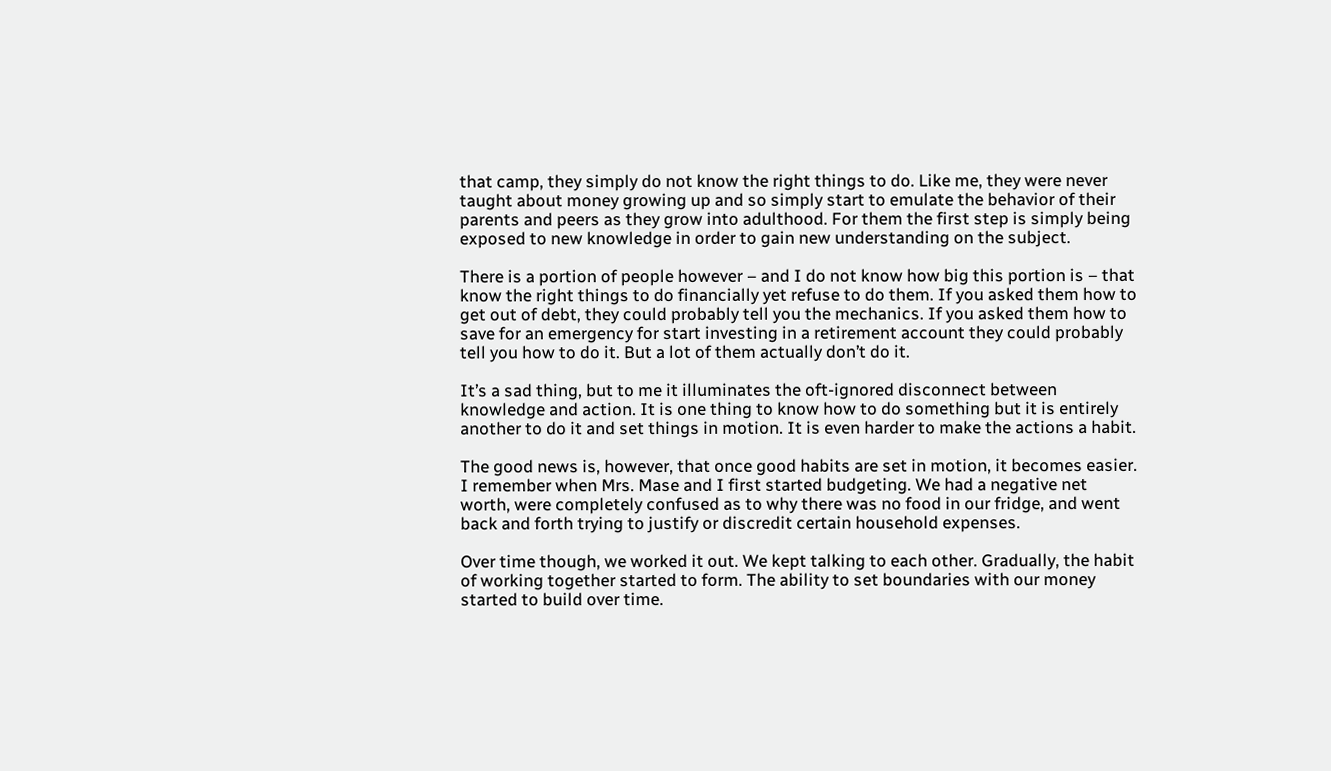that camp, they simply do not know the right things to do. Like me, they were never taught about money growing up and so simply start to emulate the behavior of their parents and peers as they grow into adulthood. For them the first step is simply being exposed to new knowledge in order to gain new understanding on the subject.

There is a portion of people however – and I do not know how big this portion is – that know the right things to do financially yet refuse to do them. If you asked them how to get out of debt, they could probably tell you the mechanics. If you asked them how to save for an emergency for start investing in a retirement account they could probably tell you how to do it. But a lot of them actually don’t do it.

It’s a sad thing, but to me it illuminates the oft-ignored disconnect between knowledge and action. It is one thing to know how to do something but it is entirely another to do it and set things in motion. It is even harder to make the actions a habit.

The good news is, however, that once good habits are set in motion, it becomes easier. I remember when Mrs. Mase and I first started budgeting. We had a negative net worth, were completely confused as to why there was no food in our fridge, and went back and forth trying to justify or discredit certain household expenses.

Over time though, we worked it out. We kept talking to each other. Gradually, the habit of working together started to form. The ability to set boundaries with our money started to build over time.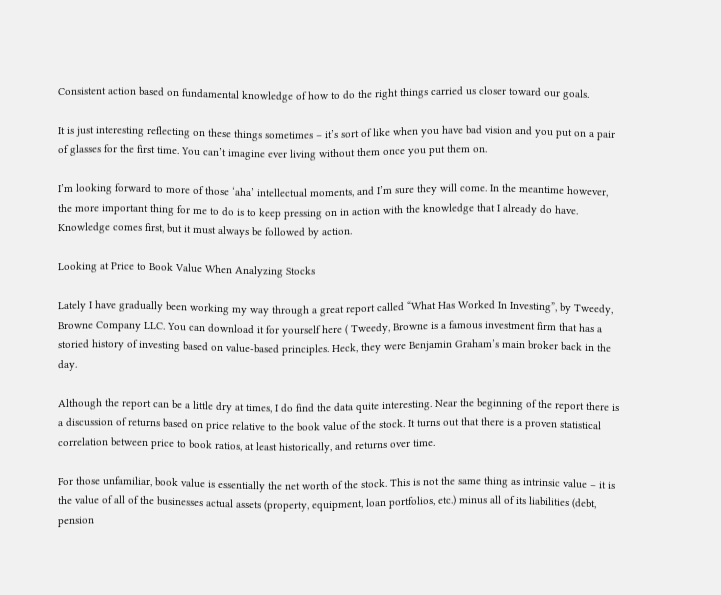Consistent action based on fundamental knowledge of how to do the right things carried us closer toward our goals.

It is just interesting reflecting on these things sometimes – it’s sort of like when you have bad vision and you put on a pair of glasses for the first time. You can’t imagine ever living without them once you put them on.

I’m looking forward to more of those ‘aha’ intellectual moments, and I’m sure they will come. In the meantime however, the more important thing for me to do is to keep pressing on in action with the knowledge that I already do have. Knowledge comes first, but it must always be followed by action.

Looking at Price to Book Value When Analyzing Stocks

Lately I have gradually been working my way through a great report called “What Has Worked In Investing”, by Tweedy, Browne Company LLC. You can download it for yourself here ( Tweedy, Browne is a famous investment firm that has a storied history of investing based on value-based principles. Heck, they were Benjamin Graham’s main broker back in the day.

Although the report can be a little dry at times, I do find the data quite interesting. Near the beginning of the report there is a discussion of returns based on price relative to the book value of the stock. It turns out that there is a proven statistical correlation between price to book ratios, at least historically, and returns over time.

For those unfamiliar, book value is essentially the net worth of the stock. This is not the same thing as intrinsic value – it is the value of all of the businesses actual assets (property, equipment, loan portfolios, etc.) minus all of its liabilities (debt, pension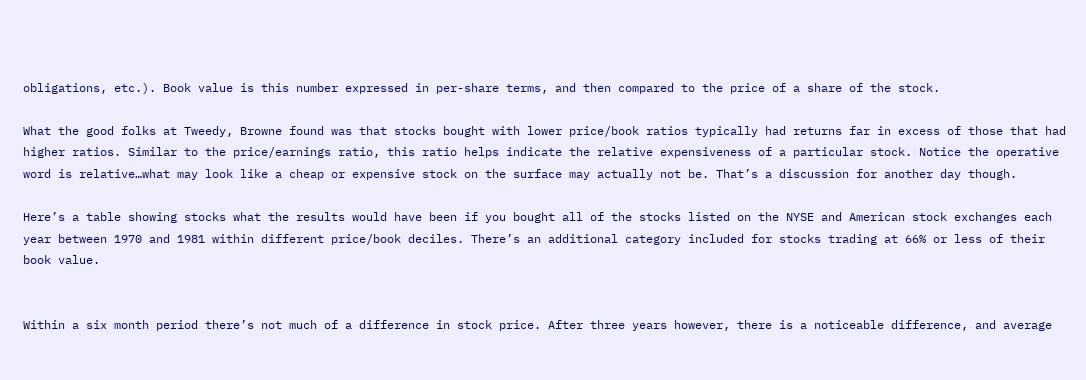obligations, etc.). Book value is this number expressed in per-share terms, and then compared to the price of a share of the stock.

What the good folks at Tweedy, Browne found was that stocks bought with lower price/book ratios typically had returns far in excess of those that had higher ratios. Similar to the price/earnings ratio, this ratio helps indicate the relative expensiveness of a particular stock. Notice the operative word is relative…what may look like a cheap or expensive stock on the surface may actually not be. That’s a discussion for another day though.

Here’s a table showing stocks what the results would have been if you bought all of the stocks listed on the NYSE and American stock exchanges each year between 1970 and 1981 within different price/book deciles. There’s an additional category included for stocks trading at 66% or less of their book value.


Within a six month period there’s not much of a difference in stock price. After three years however, there is a noticeable difference, and average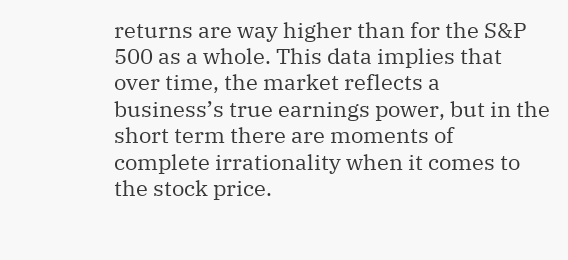returns are way higher than for the S&P 500 as a whole. This data implies that over time, the market reflects a business’s true earnings power, but in the short term there are moments of complete irrationality when it comes to the stock price.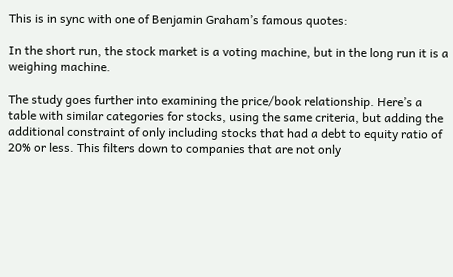This is in sync with one of Benjamin Graham’s famous quotes:

In the short run, the stock market is a voting machine, but in the long run it is a weighing machine.

The study goes further into examining the price/book relationship. Here’s a table with similar categories for stocks, using the same criteria, but adding the additional constraint of only including stocks that had a debt to equity ratio of 20% or less. This filters down to companies that are not only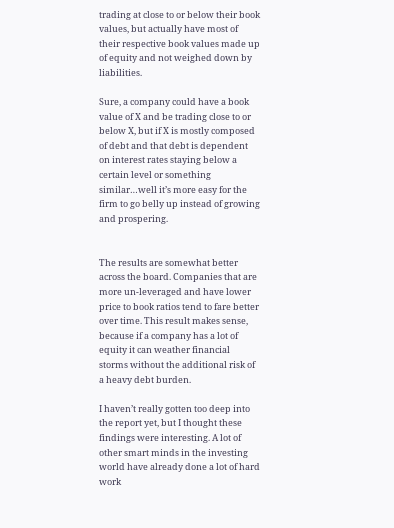trading at close to or below their book values, but actually have most of their respective book values made up of equity and not weighed down by liabilities.

Sure, a company could have a book value of X and be trading close to or below X, but if X is mostly composed of debt and that debt is dependent on interest rates staying below a certain level or something similar…well it’s more easy for the firm to go belly up instead of growing and prospering.


The results are somewhat better across the board. Companies that are more un-leveraged and have lower price to book ratios tend to fare better over time. This result makes sense, because if a company has a lot of equity it can weather financial storms without the additional risk of a heavy debt burden.

I haven’t really gotten too deep into the report yet, but I thought these findings were interesting. A lot of other smart minds in the investing world have already done a lot of hard work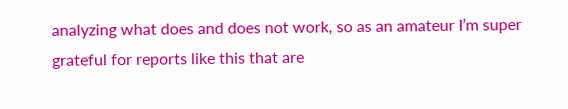analyzing what does and does not work, so as an amateur I’m super grateful for reports like this that are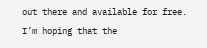out there and available for free. I’m hoping that the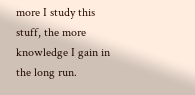more I study this stuff, the more knowledge I gain in the long run.